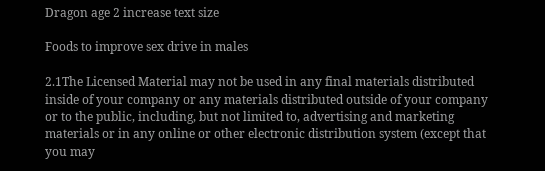Dragon age 2 increase text size

Foods to improve sex drive in males

2.1The Licensed Material may not be used in any final materials distributed inside of your company or any materials distributed outside of your company or to the public, including, but not limited to, advertising and marketing materials or in any online or other electronic distribution system (except that you may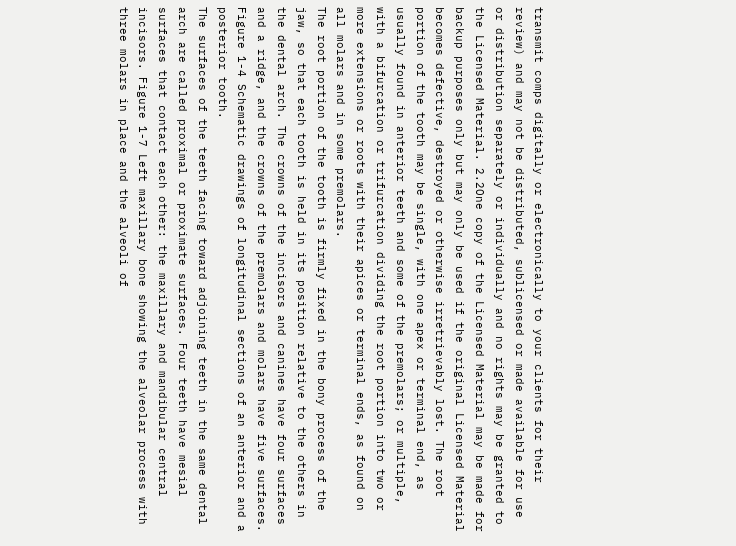transmit comps digitally or electronically to your clients for their review) and may not be distributed, sublicensed or made available for use or distribution separately or individually and no rights may be granted to the Licensed Material. 2.2One copy of the Licensed Material may be made for backup purposes only but may only be used if the original Licensed Material becomes defective, destroyed or otherwise irretrievably lost. The root portion of the tooth may be single, with one apex or terminal end, as usually found in anterior teeth and some of the premolars; or multiple, with a bifurcation or trifurcation dividing the root portion into two or more extensions or roots with their apices or terminal ends, as found on all molars and in some premolars.
The root portion of the tooth is firmly fixed in the bony process of the jaw, so that each tooth is held in its position relative to the others in the dental arch. The crowns of the incisors and canines have four surfaces and a ridge, and the crowns of the premolars and molars have five surfaces. Figure 1-4 Schematic drawings of longitudinal sections of an anterior and a posterior tooth.
The surfaces of the teeth facing toward adjoining teeth in the same dental arch are called proximal or proximate surfaces. Four teeth have mesial surfaces that contact each other: the maxillary and mandibular central incisors. Figure 1-7 Left maxillary bone showing the alveolar process with three molars in place and the alveoli of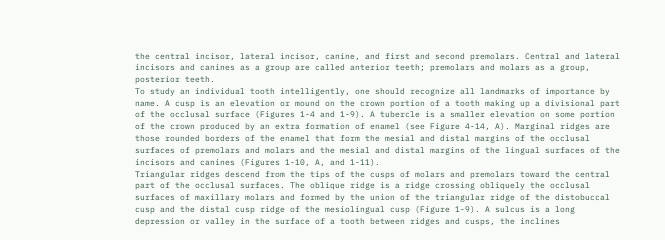the central incisor, lateral incisor, canine, and first and second premolars. Central and lateral incisors and canines as a group are called anterior teeth; premolars and molars as a group, posterior teeth.
To study an individual tooth intelligently, one should recognize all landmarks of importance by name. A cusp is an elevation or mound on the crown portion of a tooth making up a divisional part of the occlusal surface (Figures 1-4 and 1-9). A tubercle is a smaller elevation on some portion of the crown produced by an extra formation of enamel (see Figure 4-14, A). Marginal ridges are those rounded borders of the enamel that form the mesial and distal margins of the occlusal surfaces of premolars and molars and the mesial and distal margins of the lingual surfaces of the incisors and canines (Figures 1-10, A, and 1-11).
Triangular ridges descend from the tips of the cusps of molars and premolars toward the central part of the occlusal surfaces. The oblique ridge is a ridge crossing obliquely the occlusal surfaces of maxillary molars and formed by the union of the triangular ridge of the distobuccal cusp and the distal cusp ridge of the mesiolingual cusp (Figure 1-9). A sulcus is a long depression or valley in the surface of a tooth between ridges and cusps, the inclines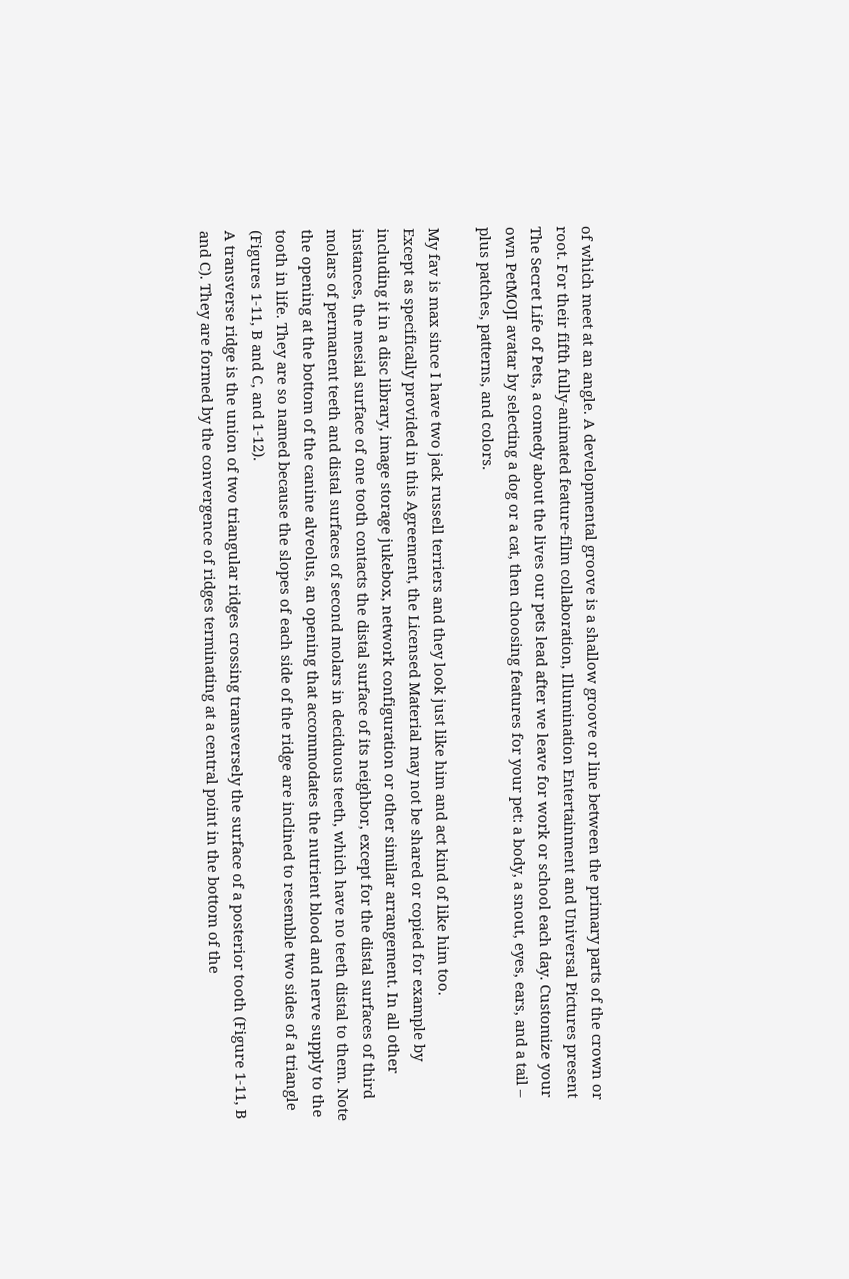of which meet at an angle. A developmental groove is a shallow groove or line between the primary parts of the crown or root. For their fifth fully-animated feature-film collaboration, Illumination Entertainment and Universal Pictures present The Secret Life of Pets, a comedy about the lives our pets lead after we leave for work or school each day. Customize your own PetMOJI avatar by selecting a dog or a cat, then choosing features for your pet: a body, a snout, eyes, ears, and a tail – plus patches, patterns, and colors.

My fav is max since I have two jack russell terriers and they look just like him and act kind of like him too.
Except as specifically provided in this Agreement, the Licensed Material may not be shared or copied for example by including it in a disc library, image storage jukebox, network configuration or other similar arrangement. In all other instances, the mesial surface of one tooth contacts the distal surface of its neighbor, except for the distal surfaces of third molars of permanent teeth and distal surfaces of second molars in deciduous teeth, which have no teeth distal to them. Note the opening at the bottom of the canine alveolus, an opening that accommodates the nutrient blood and nerve supply to the tooth in life. They are so named because the slopes of each side of the ridge are inclined to resemble two sides of a triangle (Figures 1-11, B and C, and 1-12).
A transverse ridge is the union of two triangular ridges crossing transversely the surface of a posterior tooth (Figure 1-11, B and C). They are formed by the convergence of ridges terminating at a central point in the bottom of the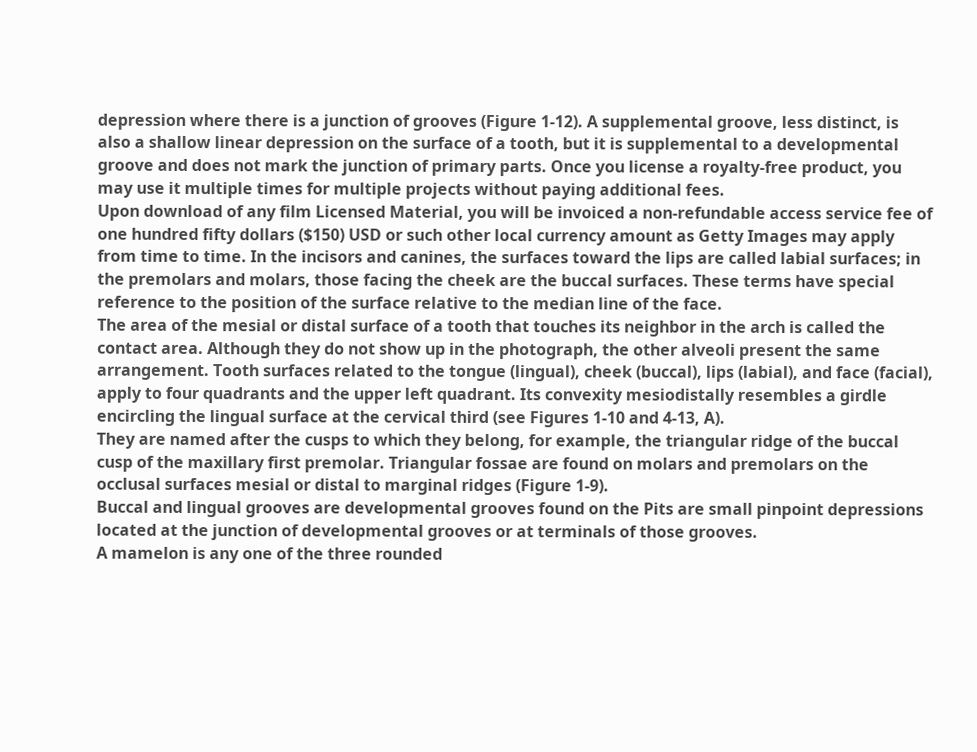depression where there is a junction of grooves (Figure 1-12). A supplemental groove, less distinct, is also a shallow linear depression on the surface of a tooth, but it is supplemental to a developmental groove and does not mark the junction of primary parts. Once you license a royalty-free product, you may use it multiple times for multiple projects without paying additional fees.
Upon download of any film Licensed Material, you will be invoiced a non-refundable access service fee of one hundred fifty dollars ($150) USD or such other local currency amount as Getty Images may apply from time to time. In the incisors and canines, the surfaces toward the lips are called labial surfaces; in the premolars and molars, those facing the cheek are the buccal surfaces. These terms have special reference to the position of the surface relative to the median line of the face.
The area of the mesial or distal surface of a tooth that touches its neighbor in the arch is called the contact area. Although they do not show up in the photograph, the other alveoli present the same arrangement. Tooth surfaces related to the tongue (lingual), cheek (buccal), lips (labial), and face (facial), apply to four quadrants and the upper left quadrant. Its convexity mesiodistally resembles a girdle encircling the lingual surface at the cervical third (see Figures 1-10 and 4-13, A).
They are named after the cusps to which they belong, for example, the triangular ridge of the buccal cusp of the maxillary first premolar. Triangular fossae are found on molars and premolars on the occlusal surfaces mesial or distal to marginal ridges (Figure 1-9).
Buccal and lingual grooves are developmental grooves found on the Pits are small pinpoint depressions located at the junction of developmental grooves or at terminals of those grooves.
A mamelon is any one of the three rounded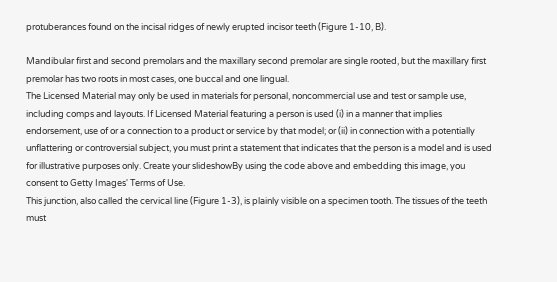protuberances found on the incisal ridges of newly erupted incisor teeth (Figure 1-10, B).

Mandibular first and second premolars and the maxillary second premolar are single rooted, but the maxillary first premolar has two roots in most cases, one buccal and one lingual.
The Licensed Material may only be used in materials for personal, noncommercial use and test or sample use, including comps and layouts. If Licensed Material featuring a person is used (i) in a manner that implies endorsement, use of or a connection to a product or service by that model; or (ii) in connection with a potentially unflattering or controversial subject, you must print a statement that indicates that the person is a model and is used for illustrative purposes only. Create your slideshowBy using the code above and embedding this image, you consent to Getty Images' Terms of Use.
This junction, also called the cervical line (Figure 1-3), is plainly visible on a specimen tooth. The tissues of the teeth must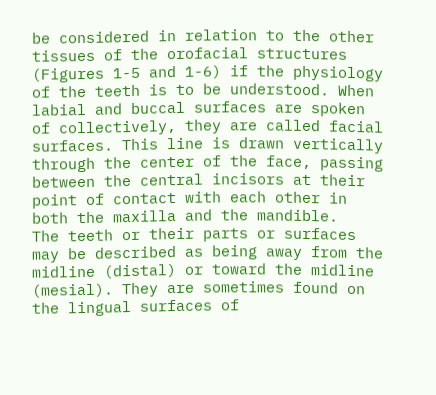be considered in relation to the other tissues of the orofacial structures (Figures 1-5 and 1-6) if the physiology of the teeth is to be understood. When labial and buccal surfaces are spoken of collectively, they are called facial surfaces. This line is drawn vertically through the center of the face, passing between the central incisors at their point of contact with each other in both the maxilla and the mandible.
The teeth or their parts or surfaces may be described as being away from the midline (distal) or toward the midline (mesial). They are sometimes found on the lingual surfaces of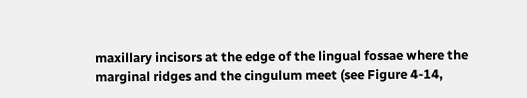maxillary incisors at the edge of the lingual fossae where the marginal ridges and the cingulum meet (see Figure 4-14,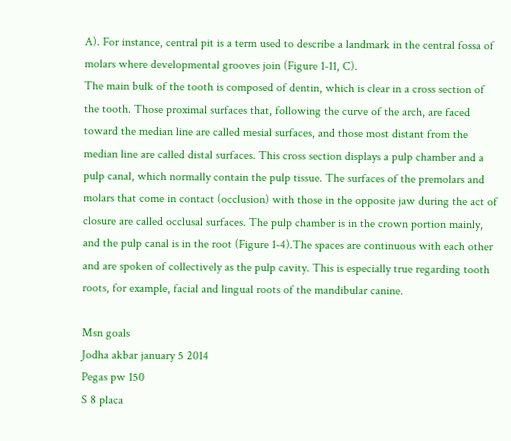A). For instance, central pit is a term used to describe a landmark in the central fossa of molars where developmental grooves join (Figure 1-11, C).
The main bulk of the tooth is composed of dentin, which is clear in a cross section of the tooth. Those proximal surfaces that, following the curve of the arch, are faced toward the median line are called mesial surfaces, and those most distant from the median line are called distal surfaces. This cross section displays a pulp chamber and a pulp canal, which normally contain the pulp tissue. The surfaces of the premolars and molars that come in contact (occlusion) with those in the opposite jaw during the act of closure are called occlusal surfaces. The pulp chamber is in the crown portion mainly, and the pulp canal is in the root (Figure 1-4).The spaces are continuous with each other and are spoken of collectively as the pulp cavity. This is especially true regarding tooth roots, for example, facial and lingual roots of the mandibular canine.

Msn goals
Jodha akbar january 5 2014
Pegas pw 150
S 8 placa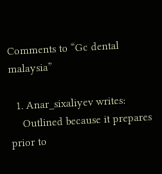Comments to “Gc dental malaysia”

  1. Anar_sixaliyev writes:
    Outlined because it prepares prior to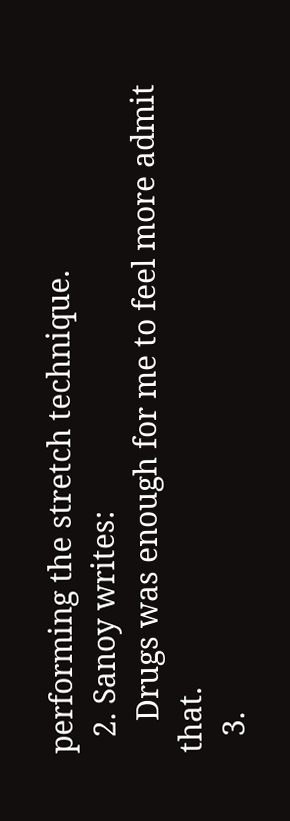performing the stretch technique.
  2. Sanoy writes:
    Drugs was enough for me to feel more admit that.
  3.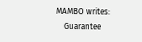MAMBO writes:
    Guarantee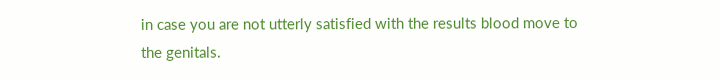in case you are not utterly satisfied with the results blood move to the genitals.